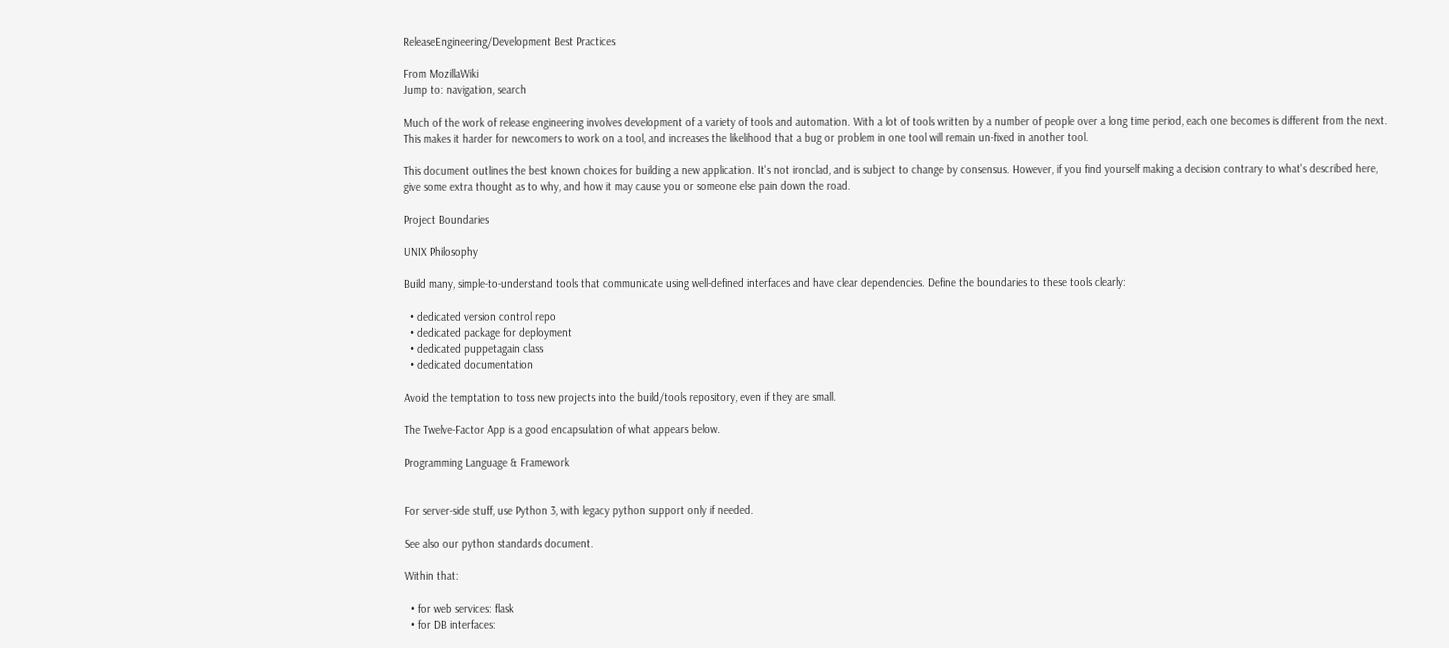ReleaseEngineering/Development Best Practices

From MozillaWiki
Jump to: navigation, search

Much of the work of release engineering involves development of a variety of tools and automation. With a lot of tools written by a number of people over a long time period, each one becomes is different from the next. This makes it harder for newcomers to work on a tool, and increases the likelihood that a bug or problem in one tool will remain un-fixed in another tool.

This document outlines the best known choices for building a new application. It's not ironclad, and is subject to change by consensus. However, if you find yourself making a decision contrary to what's described here, give some extra thought as to why, and how it may cause you or someone else pain down the road.

Project Boundaries

UNIX Philosophy

Build many, simple-to-understand tools that communicate using well-defined interfaces and have clear dependencies. Define the boundaries to these tools clearly:

  • dedicated version control repo
  • dedicated package for deployment
  • dedicated puppetagain class
  • dedicated documentation

Avoid the temptation to toss new projects into the build/tools repository, even if they are small.

The Twelve-Factor App is a good encapsulation of what appears below.

Programming Language & Framework


For server-side stuff, use Python 3, with legacy python support only if needed.

See also our python standards document.

Within that:

  • for web services: flask
  • for DB interfaces: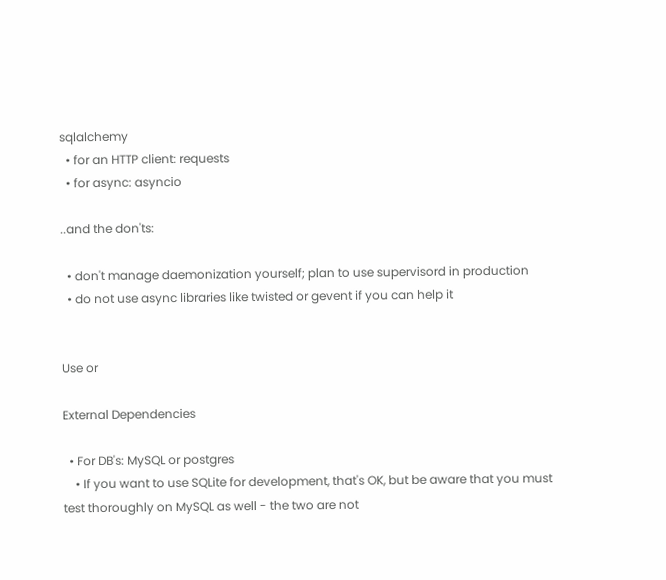sqlalchemy
  • for an HTTP client: requests
  • for async: asyncio

..and the don'ts:

  • don't manage daemonization yourself; plan to use supervisord in production
  • do not use async libraries like twisted or gevent if you can help it


Use or

External Dependencies

  • For DB's: MySQL or postgres
    • If you want to use SQLite for development, that's OK, but be aware that you must test thoroughly on MySQL as well - the two are not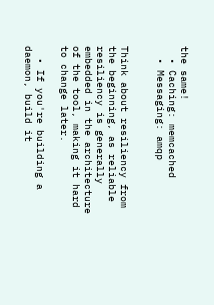the same!
  • Caching: memcached
  • Messaging: amqp


Think about resiliency from the beginning, as reliable resiliency is generally embedded in the architecture of the tool, making it hard to change later.

  • If you're building a daemon, build it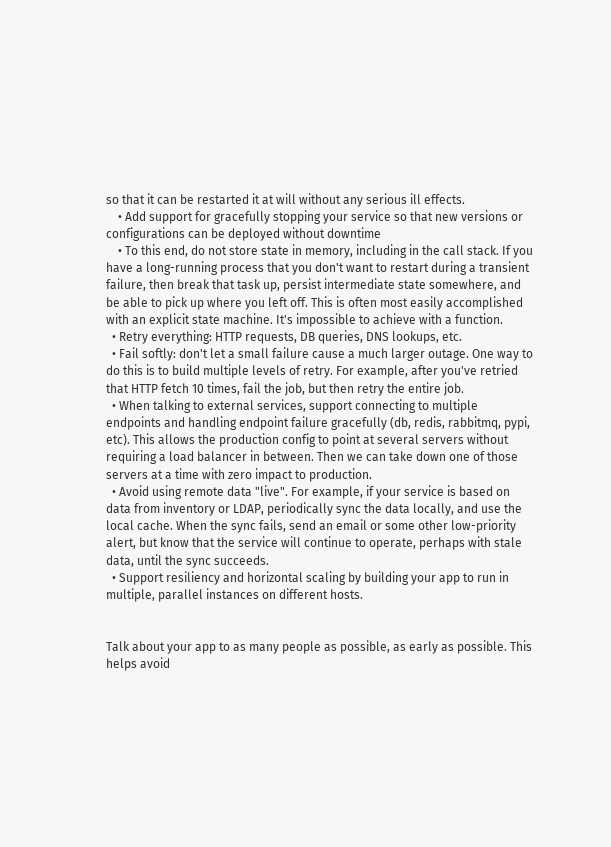so that it can be restarted it at will without any serious ill effects.
    • Add support for gracefully stopping your service so that new versions or configurations can be deployed without downtime
    • To this end, do not store state in memory, including in the call stack. If you have a long-running process that you don't want to restart during a transient failure, then break that task up, persist intermediate state somewhere, and be able to pick up where you left off. This is often most easily accomplished with an explicit state machine. It's impossible to achieve with a function.
  • Retry everything: HTTP requests, DB queries, DNS lookups, etc.
  • Fail softly: don't let a small failure cause a much larger outage. One way to do this is to build multiple levels of retry. For example, after you've retried that HTTP fetch 10 times, fail the job, but then retry the entire job.
  • When talking to external services, support connecting to multiple endpoints and handling endpoint failure gracefully (db, redis, rabbitmq, pypi, etc). This allows the production config to point at several servers without requiring a load balancer in between. Then we can take down one of those servers at a time with zero impact to production.
  • Avoid using remote data "live". For example, if your service is based on data from inventory or LDAP, periodically sync the data locally, and use the local cache. When the sync fails, send an email or some other low-priority alert, but know that the service will continue to operate, perhaps with stale data, until the sync succeeds.
  • Support resiliency and horizontal scaling by building your app to run in multiple, parallel instances on different hosts.


Talk about your app to as many people as possible, as early as possible. This helps avoid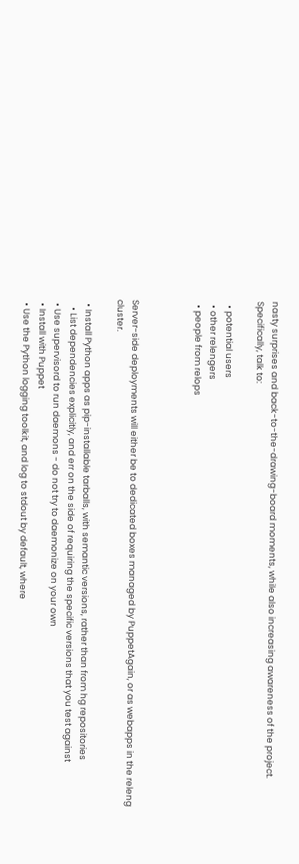nasty surprises and back-to-the-drawing-board moments, while also increasing awareness of the project. Specifically, talk to:

  • potential users
  • other relengers
  • people from relops



Server-side deployments will either be to dedicated boxes managed by PuppetAgain, or as webapps in the releng cluster.

  • Install Python apps as pip-installable tarballs, with semantic versions, rather than from hg repositories
    • List dependencies explicitly, and err on the side of requiring the specific versions that you test against
  • Use supervisord to run daemons - do not try to daemonize on your own
  • Install with Puppet
  • Use the Python logging toolkit, and log to stdout by default, where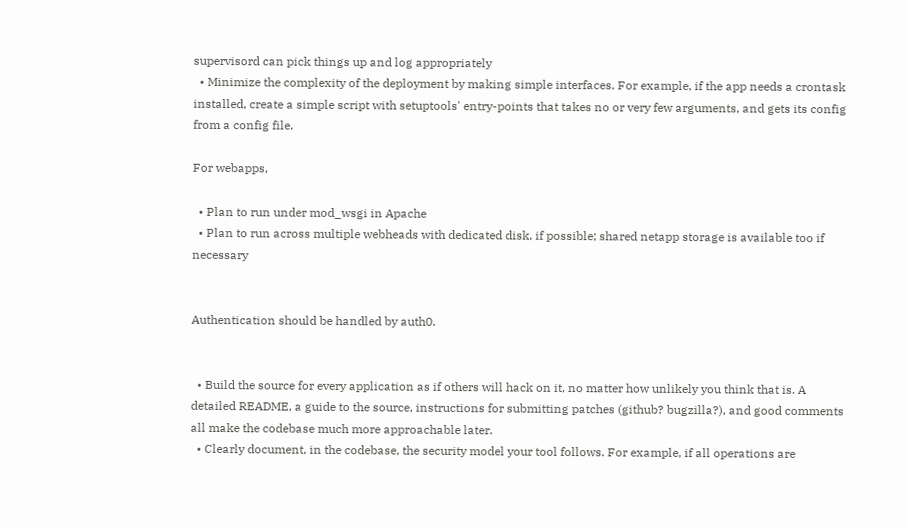supervisord can pick things up and log appropriately
  • Minimize the complexity of the deployment by making simple interfaces. For example, if the app needs a crontask installed, create a simple script with setuptools' entry-points that takes no or very few arguments, and gets its config from a config file.

For webapps,

  • Plan to run under mod_wsgi in Apache
  • Plan to run across multiple webheads with dedicated disk, if possible; shared netapp storage is available too if necessary


Authentication should be handled by auth0.


  • Build the source for every application as if others will hack on it, no matter how unlikely you think that is. A detailed README, a guide to the source, instructions for submitting patches (github? bugzilla?), and good comments all make the codebase much more approachable later.
  • Clearly document, in the codebase, the security model your tool follows. For example, if all operations are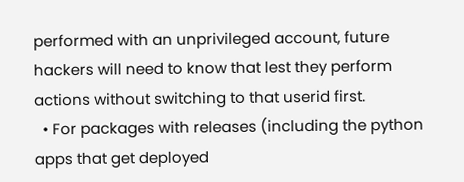performed with an unprivileged account, future hackers will need to know that lest they perform actions without switching to that userid first.
  • For packages with releases (including the python apps that get deployed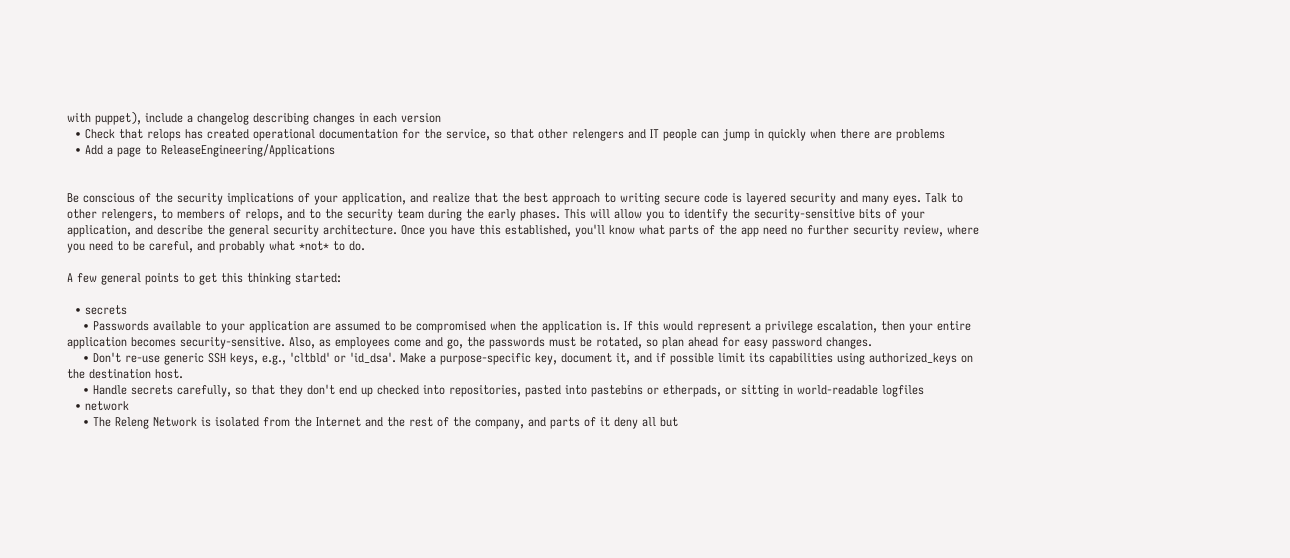with puppet), include a changelog describing changes in each version
  • Check that relops has created operational documentation for the service, so that other relengers and IT people can jump in quickly when there are problems
  • Add a page to ReleaseEngineering/Applications


Be conscious of the security implications of your application, and realize that the best approach to writing secure code is layered security and many eyes. Talk to other relengers, to members of relops, and to the security team during the early phases. This will allow you to identify the security-sensitive bits of your application, and describe the general security architecture. Once you have this established, you'll know what parts of the app need no further security review, where you need to be careful, and probably what *not* to do.

A few general points to get this thinking started:

  • secrets
    • Passwords available to your application are assumed to be compromised when the application is. If this would represent a privilege escalation, then your entire application becomes security-sensitive. Also, as employees come and go, the passwords must be rotated, so plan ahead for easy password changes.
    • Don't re-use generic SSH keys, e.g., 'cltbld' or 'id_dsa'. Make a purpose-specific key, document it, and if possible limit its capabilities using authorized_keys on the destination host.
    • Handle secrets carefully, so that they don't end up checked into repositories, pasted into pastebins or etherpads, or sitting in world-readable logfiles
  • network
    • The Releng Network is isolated from the Internet and the rest of the company, and parts of it deny all but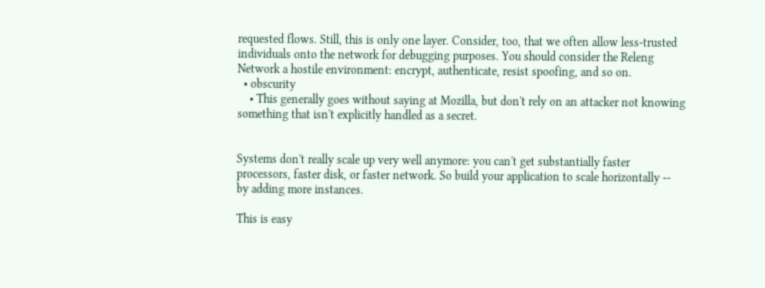requested flows. Still, this is only one layer. Consider, too, that we often allow less-trusted individuals onto the network for debugging purposes. You should consider the Releng Network a hostile environment: encrypt, authenticate, resist spoofing, and so on.
  • obscurity
    • This generally goes without saying at Mozilla, but don't rely on an attacker not knowing something that isn't explicitly handled as a secret.


Systems don't really scale up very well anymore: you can't get substantially faster processors, faster disk, or faster network. So build your application to scale horizontally -- by adding more instances.

This is easy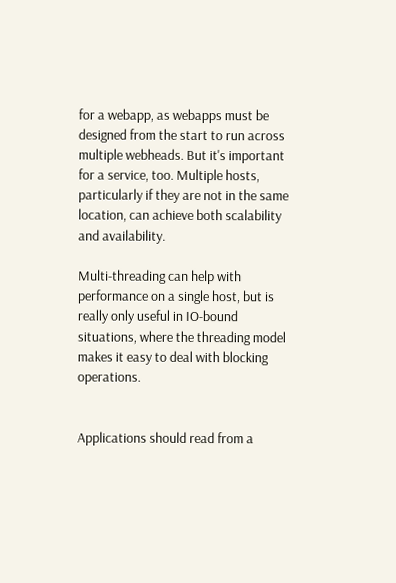for a webapp, as webapps must be designed from the start to run across multiple webheads. But it's important for a service, too. Multiple hosts, particularly if they are not in the same location, can achieve both scalability and availability.

Multi-threading can help with performance on a single host, but is really only useful in IO-bound situations, where the threading model makes it easy to deal with blocking operations.


Applications should read from a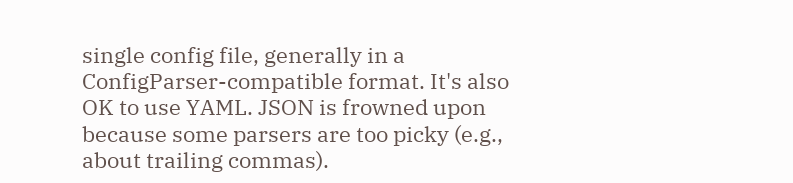single config file, generally in a ConfigParser-compatible format. It's also OK to use YAML. JSON is frowned upon because some parsers are too picky (e.g., about trailing commas).